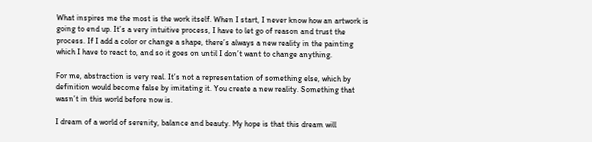What inspires me the most is the work itself. When I start, I never know how an artwork is going to end up. It’s a very intuitive process, I have to let go of reason and trust the process. If I add a color or change a shape, there’s always a new reality in the painting which I have to react to, and so it goes on until I don’t want to change anything.

For me, abstraction is very real. It’s not a representation of something else, which by definition would become false by imitating it. You create a new reality. Something that wasn’t in this world before now is.

I dream of a world of serenity, balance and beauty. My hope is that this dream will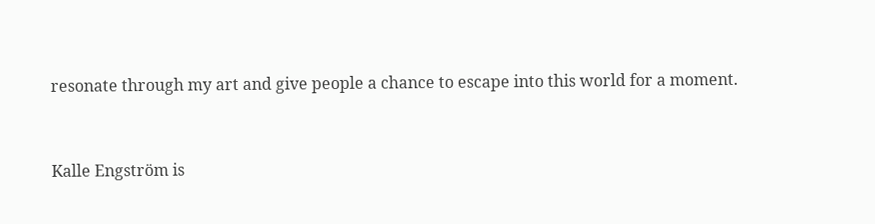resonate through my art and give people a chance to escape into this world for a moment.


Kalle Engström is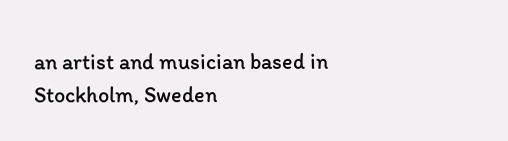an artist and musician based in Stockholm, Sweden